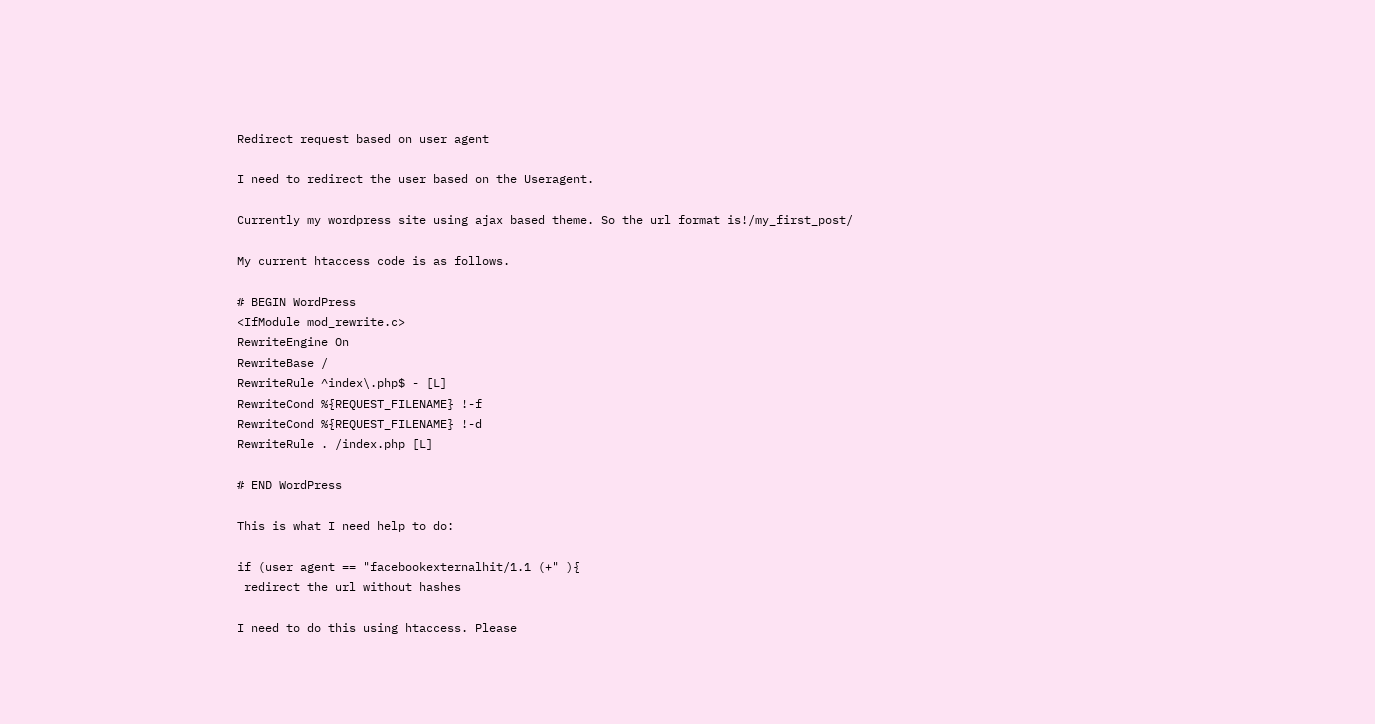Redirect request based on user agent

I need to redirect the user based on the Useragent.

Currently my wordpress site using ajax based theme. So the url format is!/my_first_post/

My current htaccess code is as follows.

# BEGIN WordPress
<IfModule mod_rewrite.c>
RewriteEngine On
RewriteBase /
RewriteRule ^index\.php$ - [L]
RewriteCond %{REQUEST_FILENAME} !-f
RewriteCond %{REQUEST_FILENAME} !-d
RewriteRule . /index.php [L]

# END WordPress

This is what I need help to do:

if (user agent == "facebookexternalhit/1.1 (+" ){
 redirect the url without hashes

I need to do this using htaccess. Please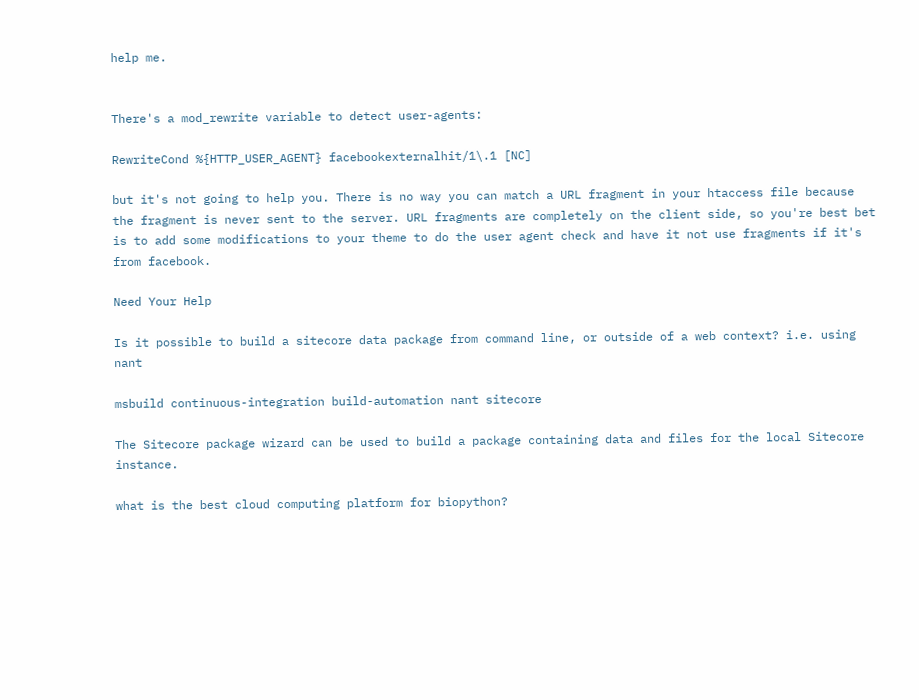help me.


There's a mod_rewrite variable to detect user-agents:

RewriteCond %{HTTP_USER_AGENT} facebookexternalhit/1\.1 [NC]

but it's not going to help you. There is no way you can match a URL fragment in your htaccess file because the fragment is never sent to the server. URL fragments are completely on the client side, so you're best bet is to add some modifications to your theme to do the user agent check and have it not use fragments if it's from facebook.

Need Your Help

Is it possible to build a sitecore data package from command line, or outside of a web context? i.e. using nant

msbuild continuous-integration build-automation nant sitecore

The Sitecore package wizard can be used to build a package containing data and files for the local Sitecore instance.

what is the best cloud computing platform for biopython?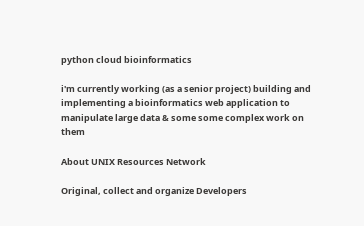python cloud bioinformatics

i'm currently working (as a senior project) building and implementing a bioinformatics web application to manipulate large data & some some complex work on them

About UNIX Resources Network

Original, collect and organize Developers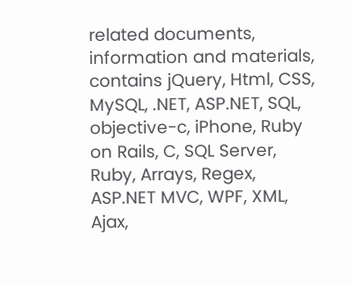related documents, information and materials, contains jQuery, Html, CSS, MySQL, .NET, ASP.NET, SQL, objective-c, iPhone, Ruby on Rails, C, SQL Server, Ruby, Arrays, Regex, ASP.NET MVC, WPF, XML, Ajax,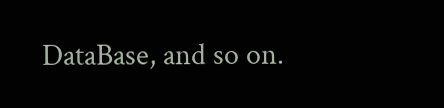DataBase, and so on.